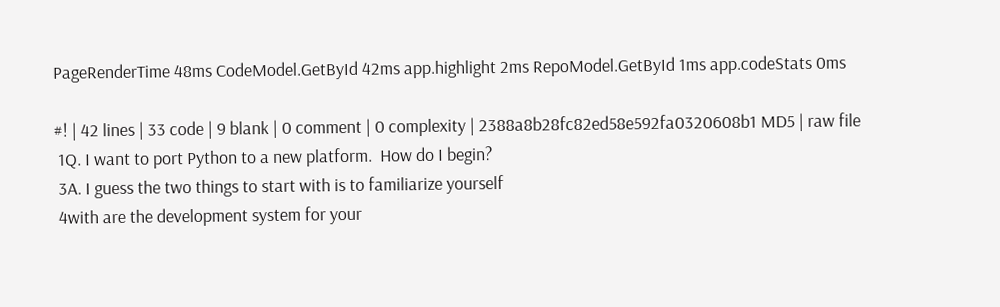PageRenderTime 48ms CodeModel.GetById 42ms app.highlight 2ms RepoModel.GetById 1ms app.codeStats 0ms

#! | 42 lines | 33 code | 9 blank | 0 comment | 0 complexity | 2388a8b28fc82ed58e592fa0320608b1 MD5 | raw file
 1Q. I want to port Python to a new platform.  How do I begin?
 3A. I guess the two things to start with is to familiarize yourself
 4with are the development system for your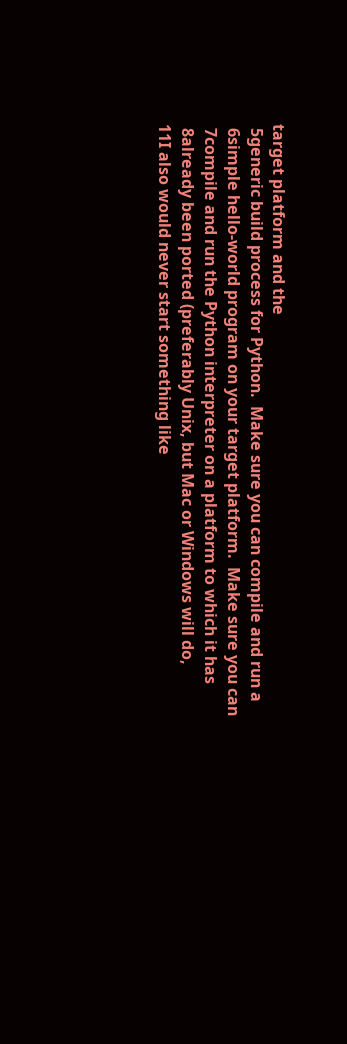target platform and the
 5generic build process for Python.  Make sure you can compile and run a
 6simple hello-world program on your target platform.  Make sure you can
 7compile and run the Python interpreter on a platform to which it has
 8already been ported (preferably Unix, but Mac or Windows will do,
11I also would never start something like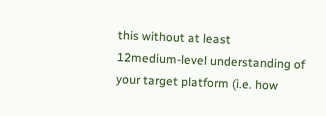this without at least
12medium-level understanding of your target platform (i.e. how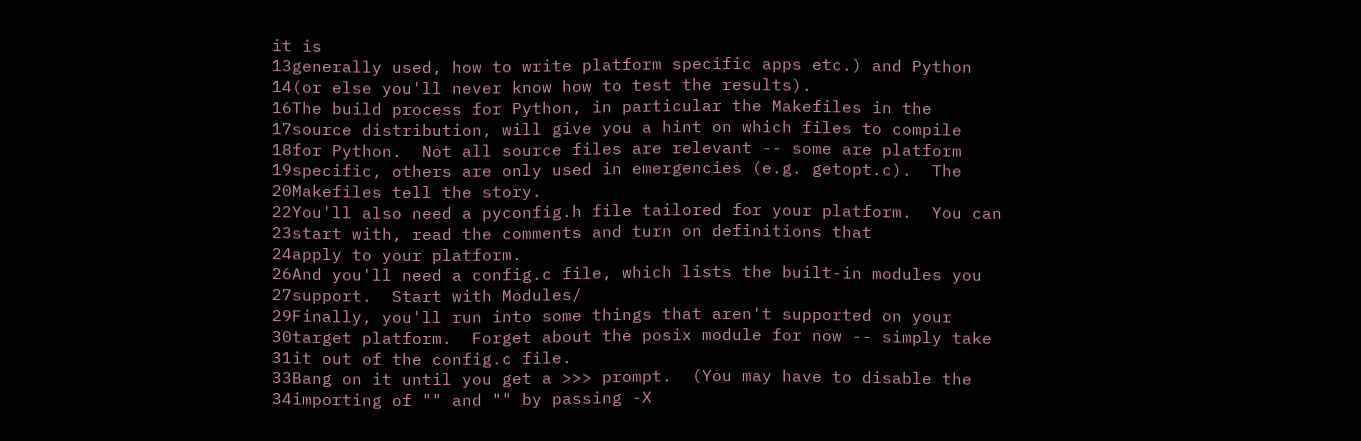it is
13generally used, how to write platform specific apps etc.) and Python
14(or else you'll never know how to test the results).
16The build process for Python, in particular the Makefiles in the
17source distribution, will give you a hint on which files to compile
18for Python.  Not all source files are relevant -- some are platform
19specific, others are only used in emergencies (e.g. getopt.c).  The
20Makefiles tell the story.
22You'll also need a pyconfig.h file tailored for your platform.  You can
23start with, read the comments and turn on definitions that
24apply to your platform.
26And you'll need a config.c file, which lists the built-in modules you
27support.  Start with Modules/
29Finally, you'll run into some things that aren't supported on your
30target platform.  Forget about the posix module for now -- simply take
31it out of the config.c file.
33Bang on it until you get a >>> prompt.  (You may have to disable the
34importing of "" and "" by passing -X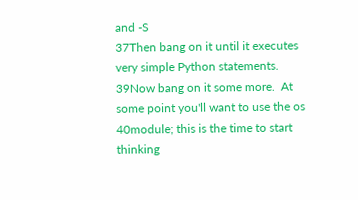and -S
37Then bang on it until it executes very simple Python statements.
39Now bang on it some more.  At some point you'll want to use the os
40module; this is the time to start thinking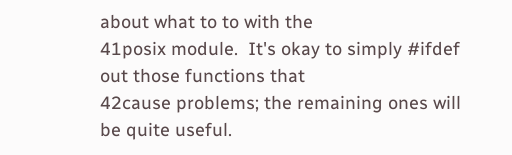about what to to with the
41posix module.  It's okay to simply #ifdef out those functions that
42cause problems; the remaining ones will be quite useful.